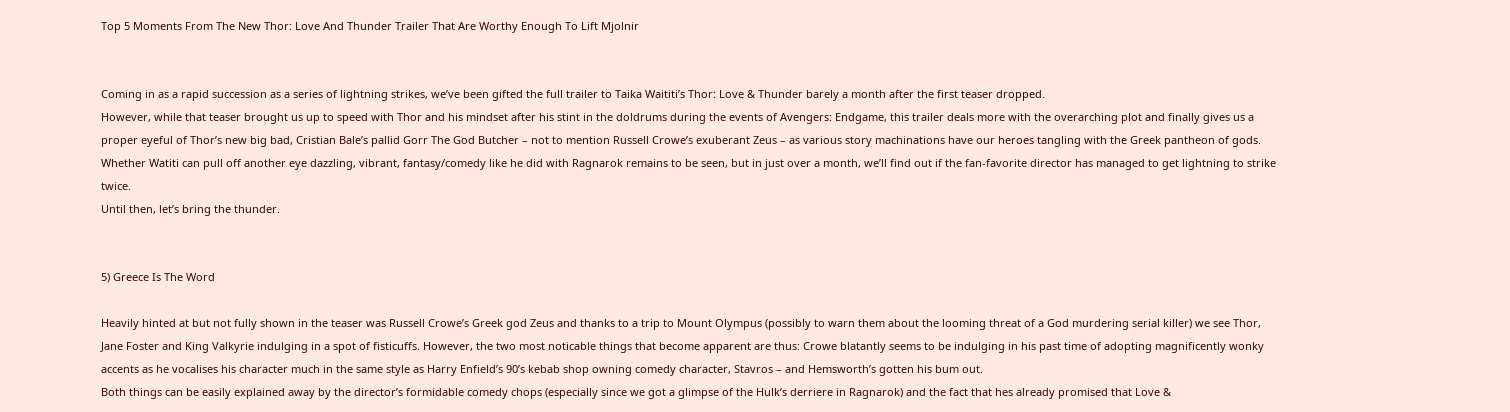Top 5 Moments From The New Thor: Love And Thunder Trailer That Are Worthy Enough To Lift Mjolnir


Coming in as a rapid succession as a series of lightning strikes, we’ve been gifted the full trailer to Taika Waititi’s Thor: Love & Thunder barely a month after the first teaser dropped.
However, while that teaser brought us up to speed with Thor and his mindset after his stint in the doldrums during the events of Avengers: Endgame, this trailer deals more with the overarching plot and finally gives us a proper eyeful of Thor’s new big bad, Cristian Bale’s pallid Gorr The God Butcher – not to mention Russell Crowe’s exuberant Zeus – as various story machinations have our heroes tangling with the Greek pantheon of gods.
Whether Watiti can pull off another eye dazzling, vibrant, fantasy/comedy like he did with Ragnarok remains to be seen, but in just over a month, we’ll find out if the fan-favorite director has managed to get lightning to strike twice.
Until then, let’s bring the thunder.


5) Greece Is The Word

Heavily hinted at but not fully shown in the teaser was Russell Crowe’s Greek god Zeus and thanks to a trip to Mount Olympus (possibly to warn them about the looming threat of a God murdering serial killer) we see Thor, Jane Foster and King Valkyrie indulging in a spot of fisticuffs. However, the two most noticable things that become apparent are thus: Crowe blatantly seems to be indulging in his past time of adopting magnificently wonky accents as he vocalises his character much in the same style as Harry Enfield’s 90’s kebab shop owning comedy character, Stavros – and Hemsworth’s gotten his bum out.
Both things can be easily explained away by the director’s formidable comedy chops (especially since we got a glimpse of the Hulk’s derriere in Ragnarok) and the fact that hes already promised that Love &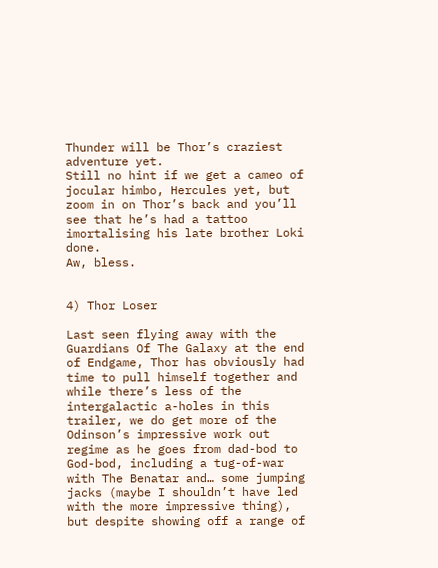Thunder will be Thor’s craziest adventure yet.
Still no hint if we get a cameo of jocular himbo, Hercules yet, but zoom in on Thor’s back and you’ll see that he’s had a tattoo imortalising his late brother Loki done.
Aw, bless.


4) Thor Loser

Last seen flying away with the Guardians Of The Galaxy at the end of Endgame, Thor has obviously had time to pull himself together and while there’s less of the intergalactic a-holes in this trailer, we do get more of the Odinson’s impressive work out regime as he goes from dad-bod to God-bod, including a tug-of-war with The Benatar and… some jumping jacks (maybe I shouldn’t have led with the more impressive thing), but despite showing off a range of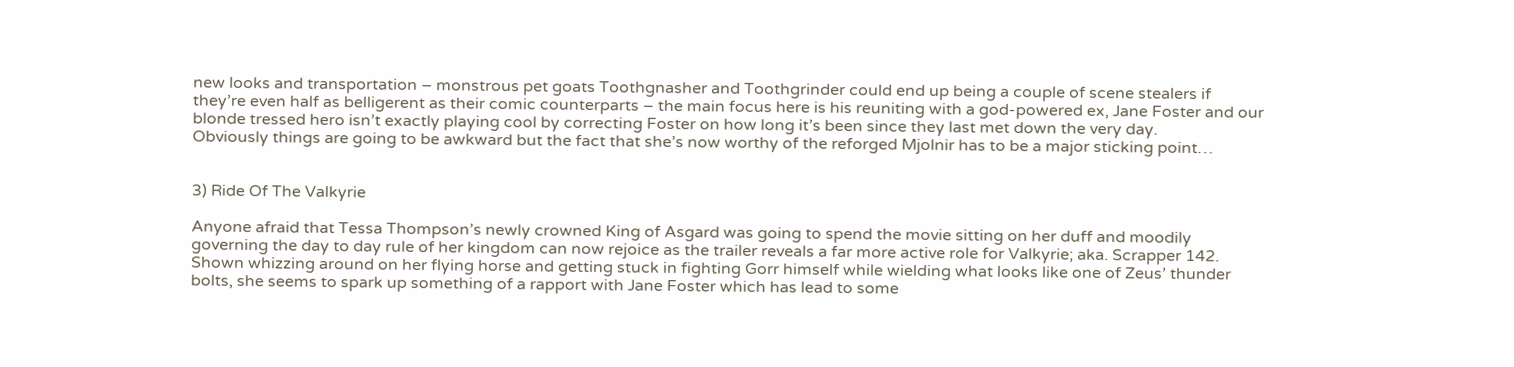new looks and transportation – monstrous pet goats Toothgnasher and Toothgrinder could end up being a couple of scene stealers if they’re even half as belligerent as their comic counterparts – the main focus here is his reuniting with a god-powered ex, Jane Foster and our blonde tressed hero isn’t exactly playing cool by correcting Foster on how long it’s been since they last met down the very day.
Obviously things are going to be awkward but the fact that she’s now worthy of the reforged Mjolnir has to be a major sticking point…


3) Ride Of The Valkyrie

Anyone afraid that Tessa Thompson’s newly crowned King of Asgard was going to spend the movie sitting on her duff and moodily governing the day to day rule of her kingdom can now rejoice as the trailer reveals a far more active role for Valkyrie; aka. Scrapper 142. Shown whizzing around on her flying horse and getting stuck in fighting Gorr himself while wielding what looks like one of Zeus’ thunder bolts, she seems to spark up something of a rapport with Jane Foster which has lead to some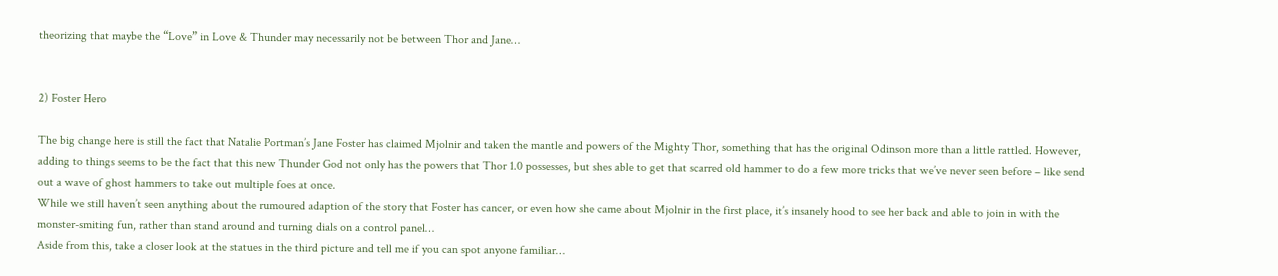theorizing that maybe the “Love” in Love & Thunder may necessarily not be between Thor and Jane…


2) Foster Hero

The big change here is still the fact that Natalie Portman’s Jane Foster has claimed Mjolnir and taken the mantle and powers of the Mighty Thor, something that has the original Odinson more than a little rattled. However, adding to things seems to be the fact that this new Thunder God not only has the powers that Thor 1.0 possesses, but shes able to get that scarred old hammer to do a few more tricks that we’ve never seen before – like send out a wave of ghost hammers to take out multiple foes at once.
While we still haven’t seen anything about the rumoured adaption of the story that Foster has cancer, or even how she came about Mjolnir in the first place, it’s insanely hood to see her back and able to join in with the monster-smiting fun, rather than stand around and turning dials on a control panel…
Aside from this, take a closer look at the statues in the third picture and tell me if you can spot anyone familiar…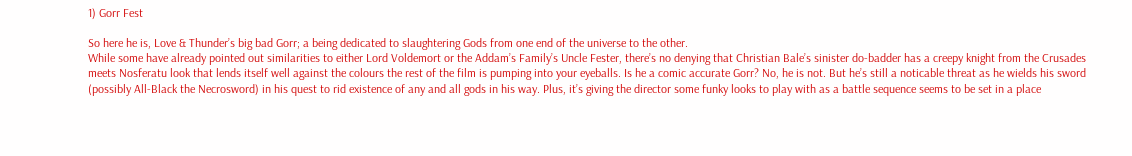1) Gorr Fest

So here he is, Love & Thunder’s big bad Gorr; a being dedicated to slaughtering Gods from one end of the universe to the other.
While some have already pointed out similarities to either Lord Voldemort or the Addam’s Family’s Uncle Fester, there’s no denying that Christian Bale’s sinister do-badder has a creepy knight from the Crusades meets Nosferatu look that lends itself well against the colours the rest of the film is pumping into your eyeballs. Is he a comic accurate Gorr? No, he is not. But he’s still a noticable threat as he wields his sword (possibly All-Black the Necrosword) in his quest to rid existence of any and all gods in his way. Plus, it’s giving the director some funky looks to play with as a battle sequence seems to be set in a place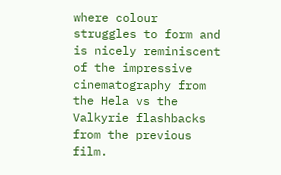where colour struggles to form and is nicely reminiscent of the impressive cinematography from the Hela vs the Valkyrie flashbacks from the previous film.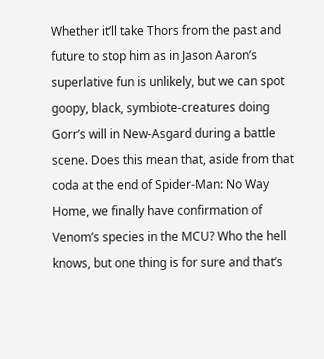Whether it’ll take Thors from the past and future to stop him as in Jason Aaron’s superlative fun is unlikely, but we can spot goopy, black, symbiote-creatures doing Gorr’s will in New-Asgard during a battle scene. Does this mean that, aside from that coda at the end of Spider-Man: No Way Home, we finally have confirmation of Venom’s species in the MCU? Who the hell knows, but one thing is for sure and that’s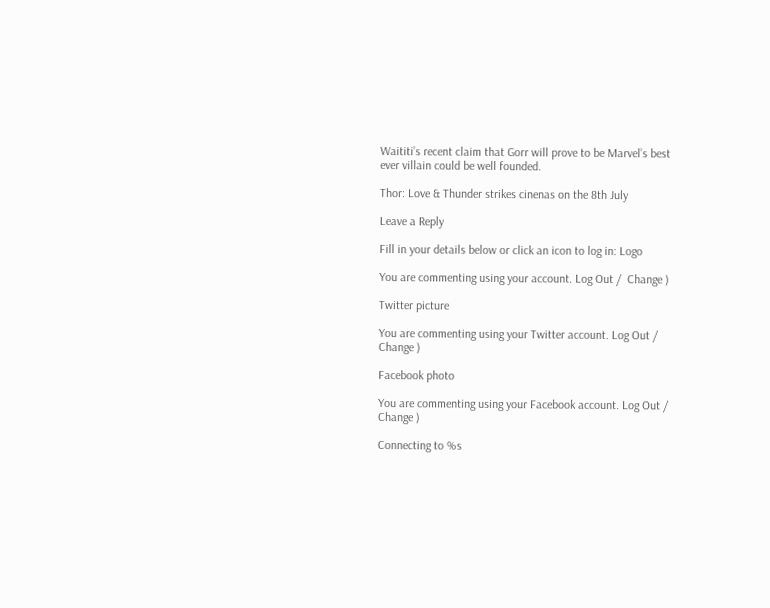Waititi’s recent claim that Gorr will prove to be Marvel’s best ever villain could be well founded.

Thor: Love & Thunder strikes cinenas on the 8th July

Leave a Reply

Fill in your details below or click an icon to log in: Logo

You are commenting using your account. Log Out /  Change )

Twitter picture

You are commenting using your Twitter account. Log Out /  Change )

Facebook photo

You are commenting using your Facebook account. Log Out /  Change )

Connecting to %s